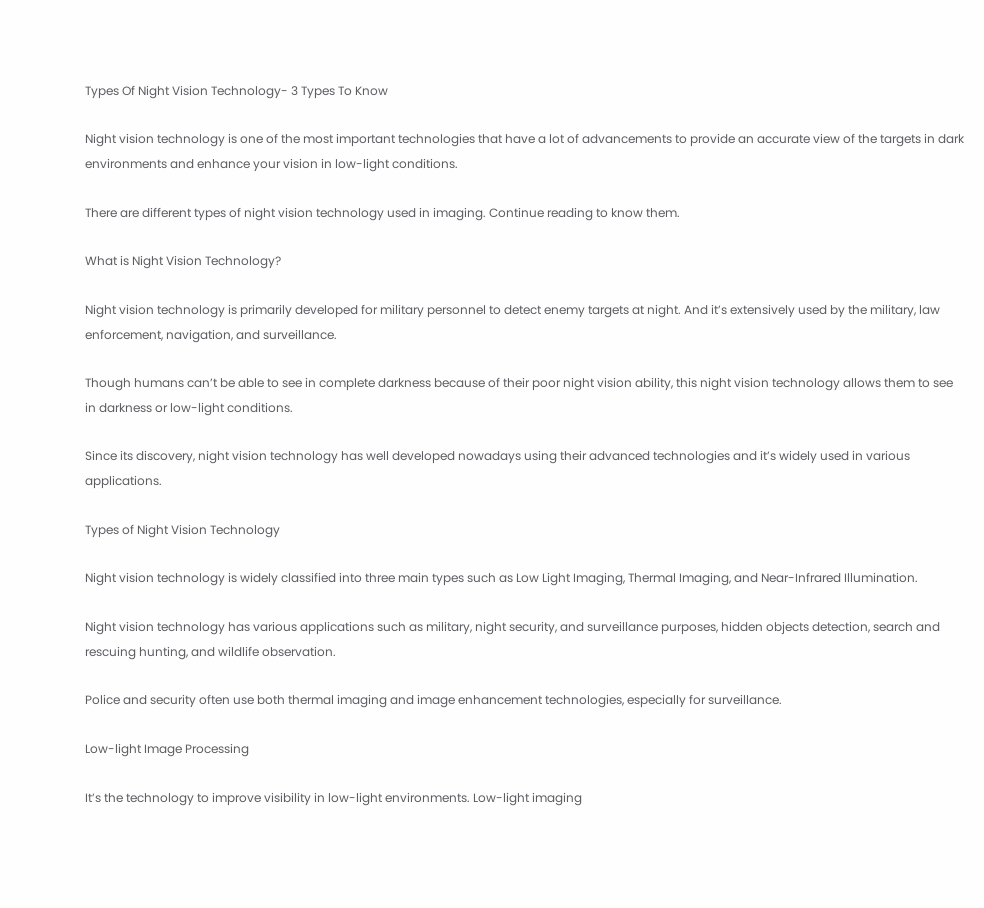Types Of Night Vision Technology- 3 Types To Know

Night vision technology is one of the most important technologies that have a lot of advancements to provide an accurate view of the targets in dark environments and enhance your vision in low-light conditions.

There are different types of night vision technology used in imaging. Continue reading to know them.

What is Night Vision Technology?

Night vision technology is primarily developed for military personnel to detect enemy targets at night. And it’s extensively used by the military, law enforcement, navigation, and surveillance.

Though humans can’t be able to see in complete darkness because of their poor night vision ability, this night vision technology allows them to see in darkness or low-light conditions.

Since its discovery, night vision technology has well developed nowadays using their advanced technologies and it’s widely used in various applications.

Types of Night Vision Technology

Night vision technology is widely classified into three main types such as Low Light Imaging, Thermal Imaging, and Near-Infrared Illumination.

Night vision technology has various applications such as military, night security, and surveillance purposes, hidden objects detection, search and rescuing hunting, and wildlife observation.

Police and security often use both thermal imaging and image enhancement technologies, especially for surveillance.

Low-light Image Processing

It’s the technology to improve visibility in low-light environments. Low-light imaging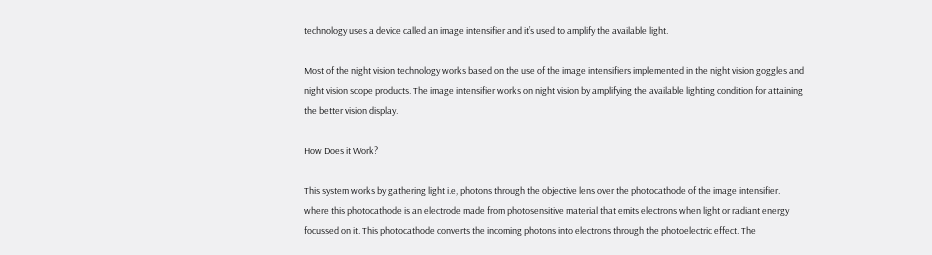technology uses a device called an image intensifier and it’s used to amplify the available light.

Most of the night vision technology works based on the use of the image intensifiers implemented in the night vision goggles and night vision scope products. The image intensifier works on night vision by amplifying the available lighting condition for attaining the better vision display.

How Does it Work?

This system works by gathering light i.e, photons through the objective lens over the photocathode of the image intensifier. where this photocathode is an electrode made from photosensitive material that emits electrons when light or radiant energy focussed on it. This photocathode converts the incoming photons into electrons through the photoelectric effect. The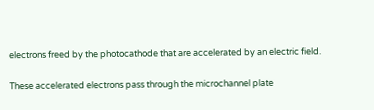electrons freed by the photocathode that are accelerated by an electric field.

These accelerated electrons pass through the microchannel plate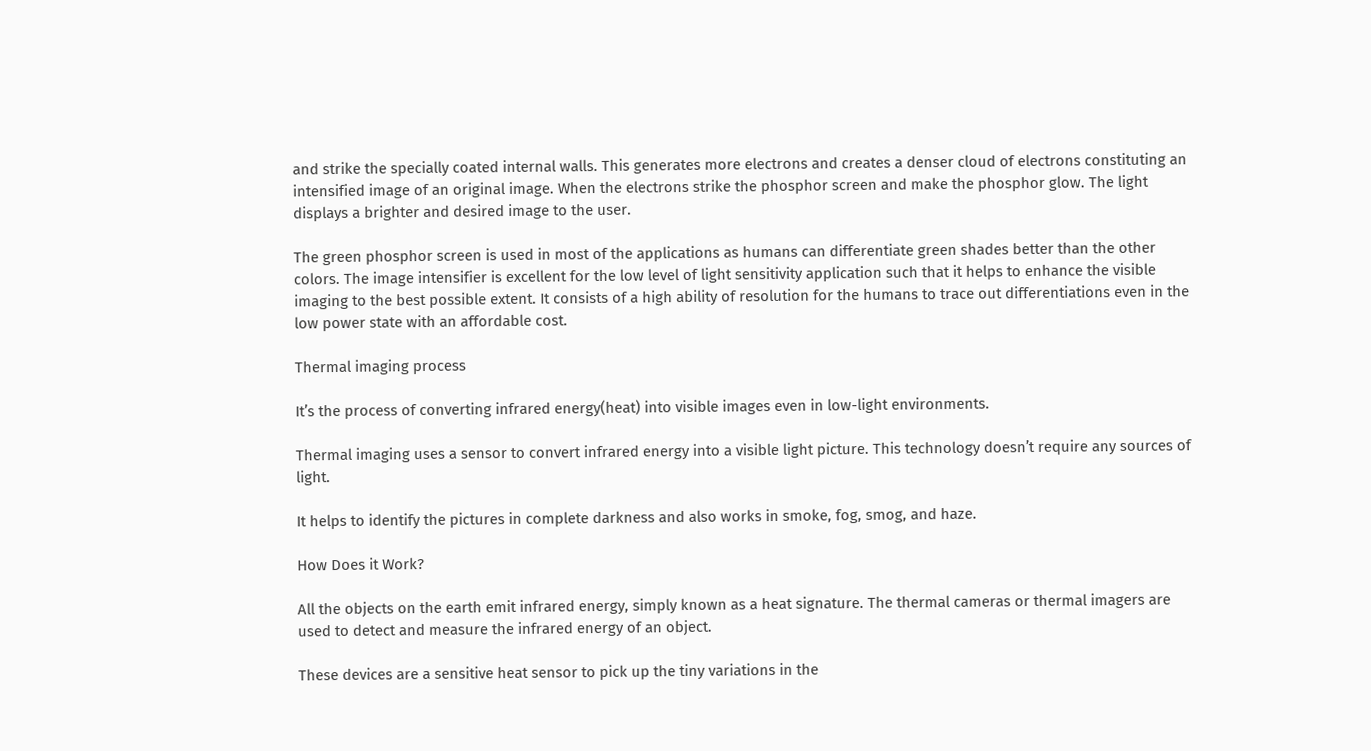and strike the specially coated internal walls. This generates more electrons and creates a denser cloud of electrons constituting an intensified image of an original image. When the electrons strike the phosphor screen and make the phosphor glow. The light displays a brighter and desired image to the user.

The green phosphor screen is used in most of the applications as humans can differentiate green shades better than the other colors. The image intensifier is excellent for the low level of light sensitivity application such that it helps to enhance the visible imaging to the best possible extent. It consists of a high ability of resolution for the humans to trace out differentiations even in the low power state with an affordable cost.

Thermal imaging process

It’s the process of converting infrared energy(heat) into visible images even in low-light environments.

Thermal imaging uses a sensor to convert infrared energy into a visible light picture. This technology doesn’t require any sources of light.

It helps to identify the pictures in complete darkness and also works in smoke, fog, smog, and haze.

How Does it Work?

All the objects on the earth emit infrared energy, simply known as a heat signature. The thermal cameras or thermal imagers are used to detect and measure the infrared energy of an object.

These devices are a sensitive heat sensor to pick up the tiny variations in the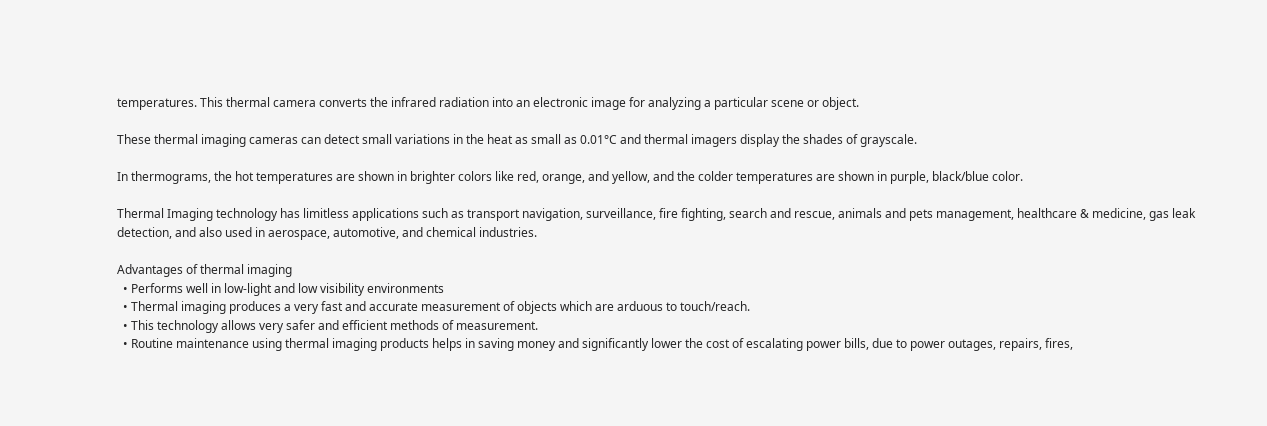temperatures. This thermal camera converts the infrared radiation into an electronic image for analyzing a particular scene or object.

These thermal imaging cameras can detect small variations in the heat as small as 0.01°C and thermal imagers display the shades of grayscale.

In thermograms, the hot temperatures are shown in brighter colors like red, orange, and yellow, and the colder temperatures are shown in purple, black/blue color.

Thermal Imaging technology has limitless applications such as transport navigation, surveillance, fire fighting, search and rescue, animals and pets management, healthcare & medicine, gas leak detection, and also used in aerospace, automotive, and chemical industries.

Advantages of thermal imaging
  • Performs well in low-light and low visibility environments
  • Thermal imaging produces a very fast and accurate measurement of objects which are arduous to touch/reach.
  • This technology allows very safer and efficient methods of measurement.
  • Routine maintenance using thermal imaging products helps in saving money and significantly lower the cost of escalating power bills, due to power outages, repairs, fires,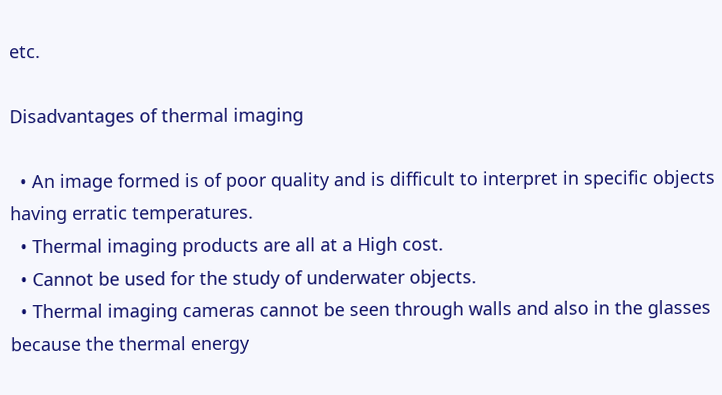etc.

Disadvantages of thermal imaging

  • An image formed is of poor quality and is difficult to interpret in specific objects having erratic temperatures.
  • Thermal imaging products are all at a High cost.
  • Cannot be used for the study of underwater objects.
  • Thermal imaging cameras cannot be seen through walls and also in the glasses because the thermal energy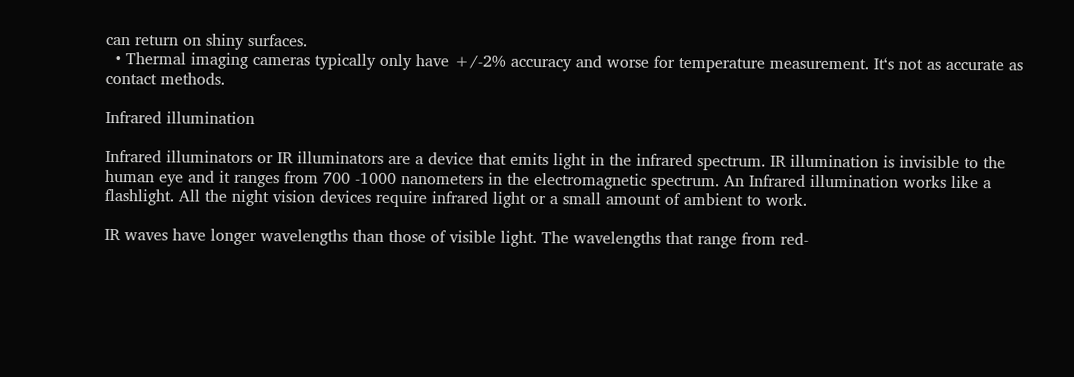can return on shiny surfaces.
  • Thermal imaging cameras typically only have +/-2% accuracy and worse for temperature measurement. It‘s not as accurate as contact methods.

Infrared illumination

Infrared illuminators or IR illuminators are a device that emits light in the infrared spectrum. IR illumination is invisible to the human eye and it ranges from 700 -1000 nanometers in the electromagnetic spectrum. An Infrared illumination works like a flashlight. All the night vision devices require infrared light or a small amount of ambient to work.

IR waves have longer wavelengths than those of visible light. The wavelengths that range from red-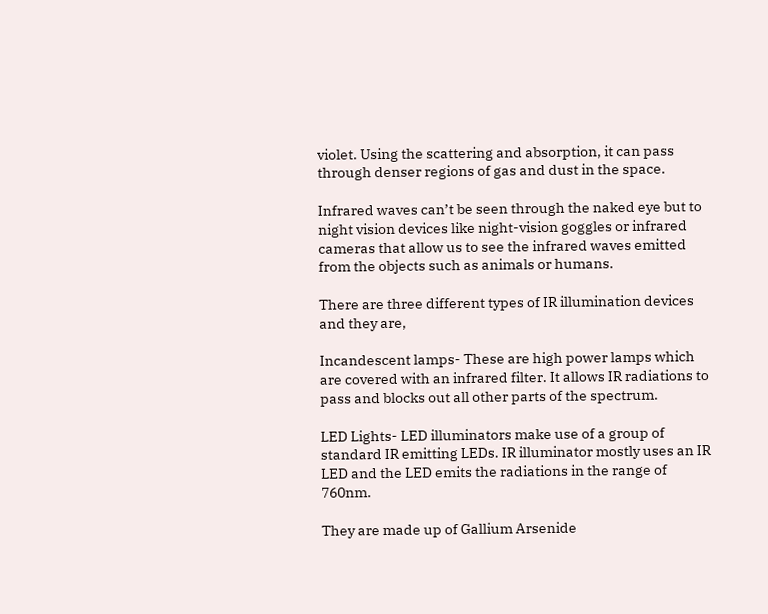violet. Using the scattering and absorption, it can pass through denser regions of gas and dust in the space.

Infrared waves can’t be seen through the naked eye but to night vision devices like night-vision goggles or infrared cameras that allow us to see the infrared waves emitted from the objects such as animals or humans.

There are three different types of IR illumination devices and they are,

Incandescent lamps- These are high power lamps which are covered with an infrared filter. It allows IR radiations to pass and blocks out all other parts of the spectrum.

LED Lights- LED illuminators make use of a group of standard IR emitting LEDs. IR illuminator mostly uses an IR LED and the LED emits the radiations in the range of 760nm.

They are made up of Gallium Arsenide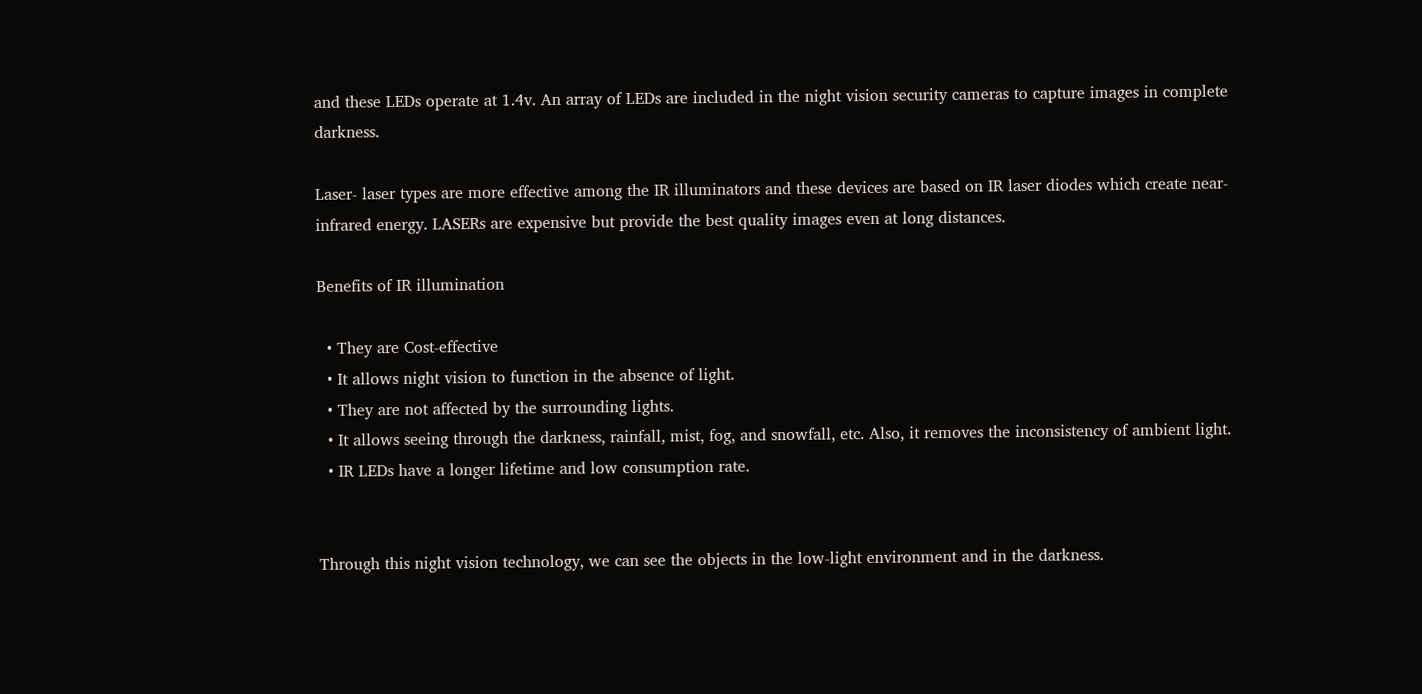and these LEDs operate at 1.4v. An array of LEDs are included in the night vision security cameras to capture images in complete darkness.

Laser- laser types are more effective among the IR illuminators and these devices are based on IR laser diodes which create near-infrared energy. LASERs are expensive but provide the best quality images even at long distances.

Benefits of IR illumination

  • They are Cost-effective
  • It allows night vision to function in the absence of light.
  • They are not affected by the surrounding lights.
  • It allows seeing through the darkness, rainfall, mist, fog, and snowfall, etc. Also, it removes the inconsistency of ambient light.
  • IR LEDs have a longer lifetime and low consumption rate.


Through this night vision technology, we can see the objects in the low-light environment and in the darkness.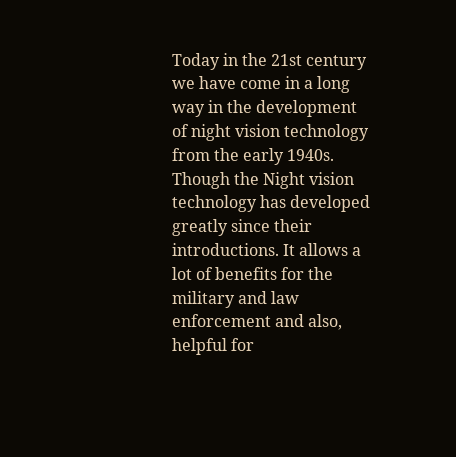Today in the 21st century we have come in a long way in the development of night vision technology from the early 1940s. Though the Night vision technology has developed greatly since their introductions. It allows a lot of benefits for the military and law enforcement and also, helpful for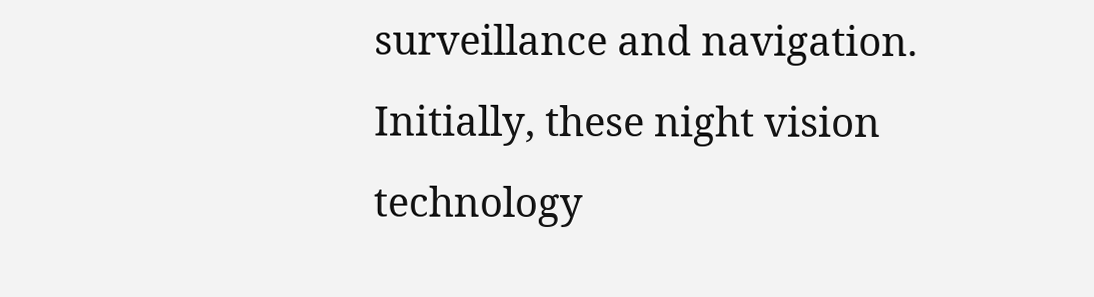surveillance and navigation. Initially, these night vision technology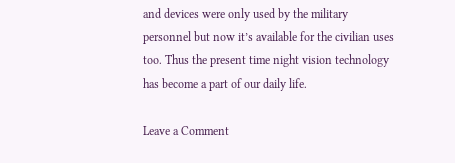and devices were only used by the military personnel but now it’s available for the civilian uses too. Thus the present time night vision technology has become a part of our daily life.

Leave a Comment